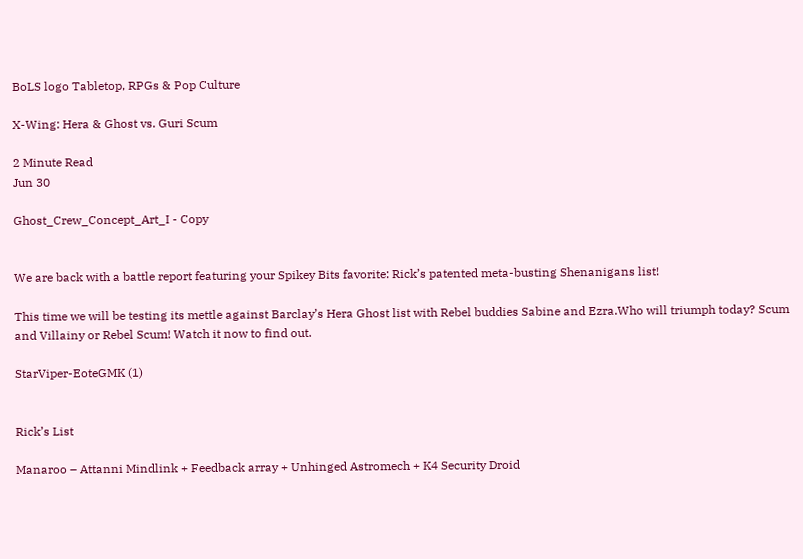BoLS logo Tabletop, RPGs & Pop Culture

X-Wing: Hera & Ghost vs. Guri Scum

2 Minute Read
Jun 30

Ghost_Crew_Concept_Art_I - Copy


We are back with a battle report featuring your Spikey Bits favorite: Rick’s patented meta-busting Shenanigans list!

This time we will be testing its mettle against Barclay’s Hera Ghost list with Rebel buddies Sabine and Ezra.Who will triumph today? Scum and Villainy or Rebel Scum! Watch it now to find out.

StarViper-EoteGMK (1)


Rick’s List

Manaroo – Attanni Mindlink + Feedback array + Unhinged Astromech + K4 Security Droid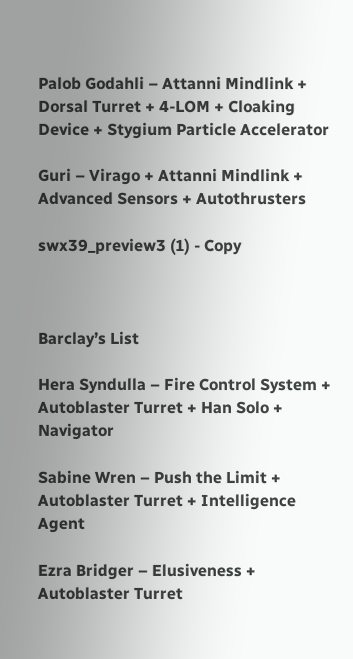Palob Godahli – Attanni Mindlink + Dorsal Turret + 4-LOM + Cloaking Device + Stygium Particle Accelerator

Guri – Virago + Attanni Mindlink + Advanced Sensors + Autothrusters

swx39_preview3 (1) - Copy



Barclay’s List

Hera Syndulla – Fire Control System + Autoblaster Turret + Han Solo + Navigator

Sabine Wren – Push the Limit + Autoblaster Turret + Intelligence Agent

Ezra Bridger – Elusiveness + Autoblaster Turret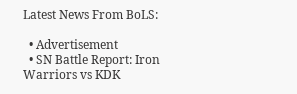Latest News From BoLS:

  • Advertisement
  • SN Battle Report: Iron Warriors vs KDK